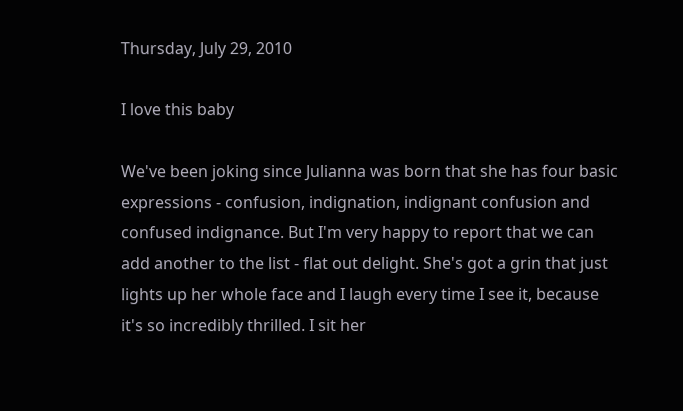Thursday, July 29, 2010

I love this baby

We've been joking since Julianna was born that she has four basic expressions - confusion, indignation, indignant confusion and confused indignance. But I'm very happy to report that we can add another to the list - flat out delight. She's got a grin that just lights up her whole face and I laugh every time I see it, because it's so incredibly thrilled. I sit her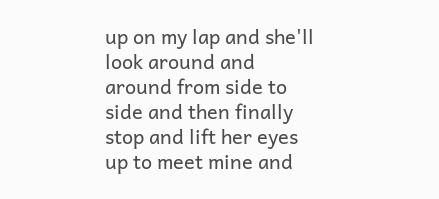up on my lap and she'll look around and around from side to side and then finally stop and lift her eyes up to meet mine and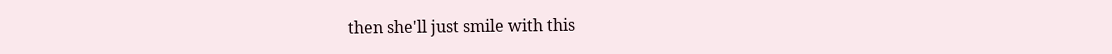then she'll just smile with this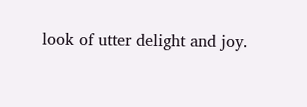look of utter delight and joy.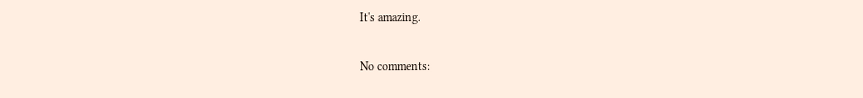It's amazing.

No comments: